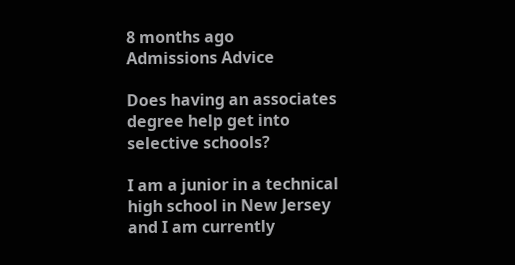8 months ago
Admissions Advice

Does having an associates degree help get into selective schools?

I am a junior in a technical high school in New Jersey and I am currently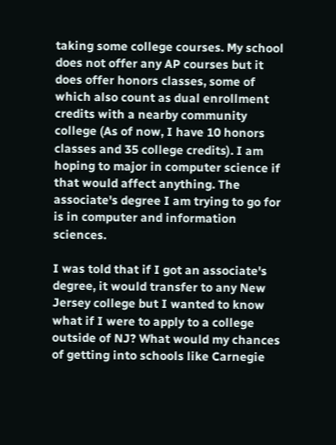taking some college courses. My school does not offer any AP courses but it does offer honors classes, some of which also count as dual enrollment credits with a nearby community college (As of now, I have 10 honors classes and 35 college credits). I am hoping to major in computer science if that would affect anything. The associate's degree I am trying to go for is in computer and information sciences.

I was told that if I got an associate's degree, it would transfer to any New Jersey college but I wanted to know what if I were to apply to a college outside of NJ? What would my chances of getting into schools like Carnegie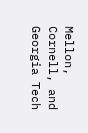Mellon, Cornell, and Georgia Tech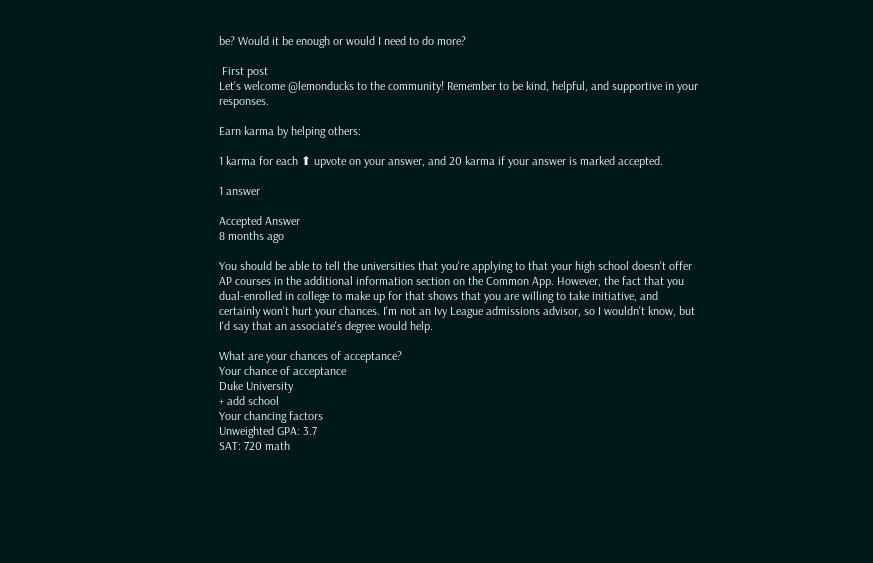be? Would it be enough or would I need to do more?

 First post
Let’s welcome @lemonducks to the community! Remember to be kind, helpful, and supportive in your responses.

Earn karma by helping others:

1 karma for each ⬆ upvote on your answer, and 20 karma if your answer is marked accepted.

1 answer

Accepted Answer
8 months ago

You should be able to tell the universities that you're applying to that your high school doesn't offer AP courses in the additional information section on the Common App. However, the fact that you dual-enrolled in college to make up for that shows that you are willing to take initiative, and certainly won't hurt your chances. I'm not an Ivy League admissions advisor, so I wouldn't know, but I'd say that an associate's degree would help.

What are your chances of acceptance?
Your chance of acceptance
Duke University
+ add school
Your chancing factors
Unweighted GPA: 3.7
SAT: 720 math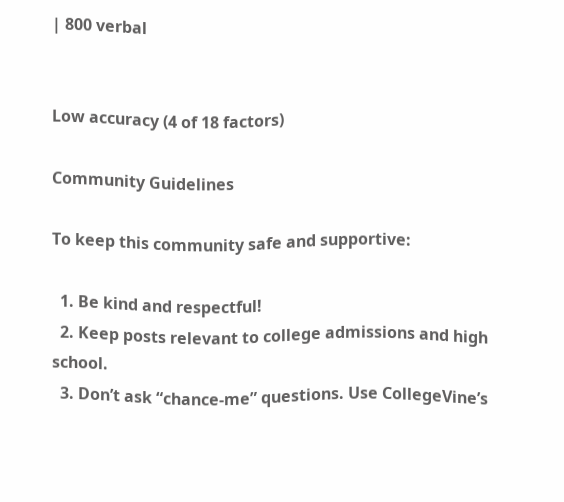| 800 verbal


Low accuracy (4 of 18 factors)

Community Guidelines

To keep this community safe and supportive:

  1. Be kind and respectful!
  2. Keep posts relevant to college admissions and high school.
  3. Don’t ask “chance-me” questions. Use CollegeVine’s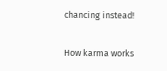chancing instead!

How karma works